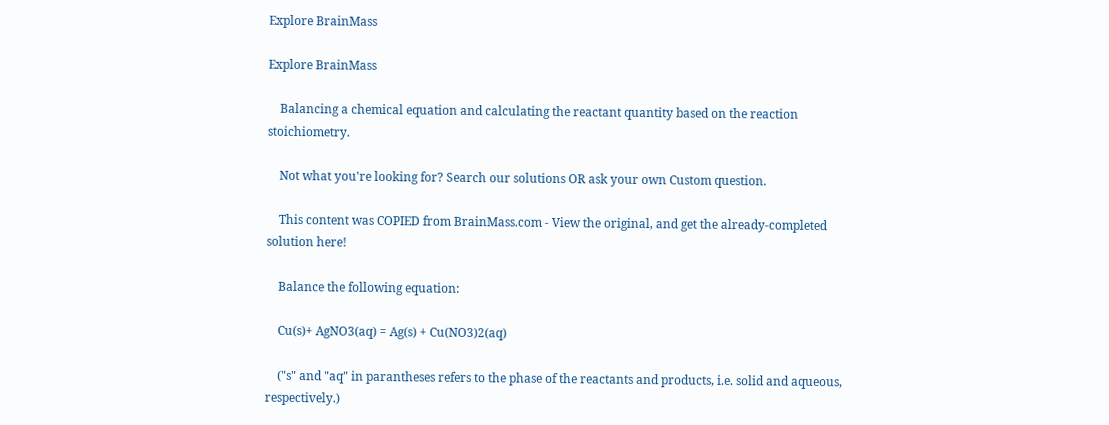Explore BrainMass

Explore BrainMass

    Balancing a chemical equation and calculating the reactant quantity based on the reaction stoichiometry.

    Not what you're looking for? Search our solutions OR ask your own Custom question.

    This content was COPIED from BrainMass.com - View the original, and get the already-completed solution here!

    Balance the following equation:

    Cu(s)+ AgNO3(aq) = Ag(s) + Cu(NO3)2(aq)

    ("s" and "aq" in parantheses refers to the phase of the reactants and products, i.e. solid and aqueous, respectively.)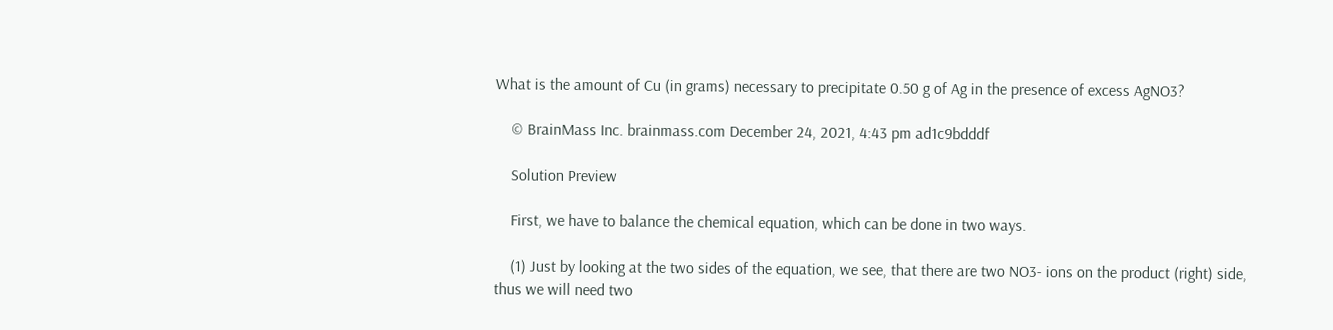What is the amount of Cu (in grams) necessary to precipitate 0.50 g of Ag in the presence of excess AgNO3?

    © BrainMass Inc. brainmass.com December 24, 2021, 4:43 pm ad1c9bdddf

    Solution Preview

    First, we have to balance the chemical equation, which can be done in two ways.

    (1) Just by looking at the two sides of the equation, we see, that there are two NO3- ions on the product (right) side, thus we will need two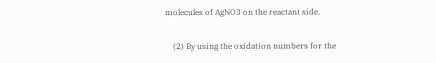molecules of AgNO3 on the reactant side.

    (2) By using the oxidation numbers for the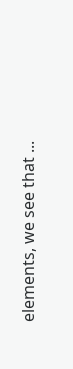elements, we see that ...